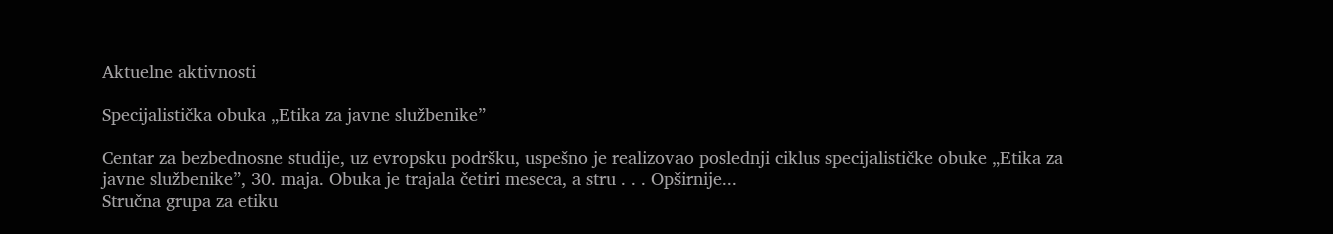Aktuelne aktivnosti

Specijalistička obuka „Etika za javne službenike”

Centar za bezbednosne studije, uz evropsku podršku, uspešno je realizovao poslednji ciklus specijalističke obuke „Etika za javne službenike”, 30. maja. Obuka je trajala četiri meseca, a stru . . . Opširnije...
Stručna grupa za etiku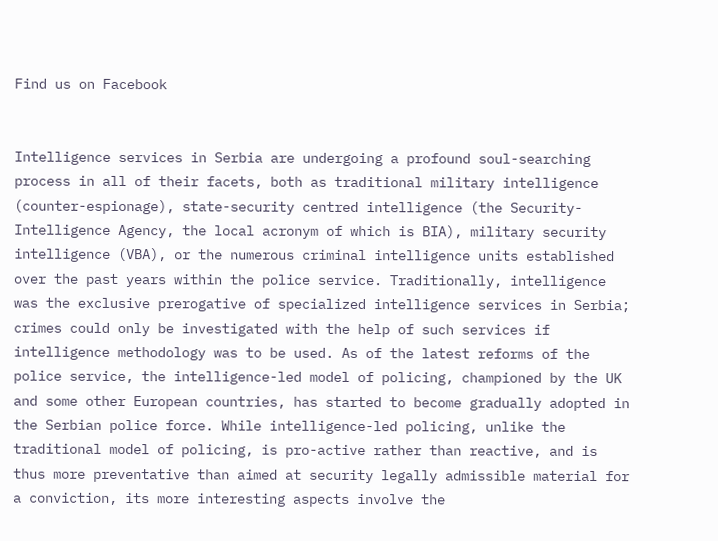Find us on Facebook


Intelligence services in Serbia are undergoing a profound soul-searching process in all of their facets, both as traditional military intelligence (counter-espionage), state-security centred intelligence (the Security-Intelligence Agency, the local acronym of which is BIA), military security intelligence (VBA), or the numerous criminal intelligence units established over the past years within the police service. Traditionally, intelligence was the exclusive prerogative of specialized intelligence services in Serbia; crimes could only be investigated with the help of such services if intelligence methodology was to be used. As of the latest reforms of the police service, the intelligence-led model of policing, championed by the UK and some other European countries, has started to become gradually adopted in the Serbian police force. While intelligence-led policing, unlike the traditional model of policing, is pro-active rather than reactive, and is thus more preventative than aimed at security legally admissible material for a conviction, its more interesting aspects involve the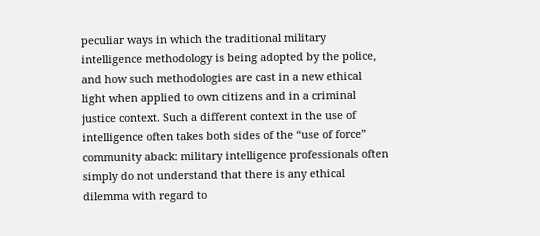peculiar ways in which the traditional military intelligence methodology is being adopted by the police, and how such methodologies are cast in a new ethical light when applied to own citizens and in a criminal justice context. Such a different context in the use of intelligence often takes both sides of the “use of force” community aback: military intelligence professionals often simply do not understand that there is any ethical dilemma with regard to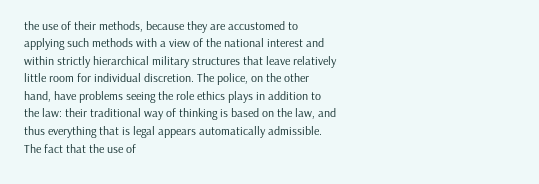the use of their methods, because they are accustomed to applying such methods with a view of the national interest and within strictly hierarchical military structures that leave relatively little room for individual discretion. The police, on the other hand, have problems seeing the role ethics plays in addition to the law: their traditional way of thinking is based on the law, and thus everything that is legal appears automatically admissible. The fact that the use of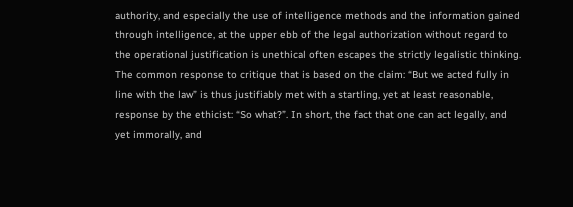authority, and especially the use of intelligence methods and the information gained through intelligence, at the upper ebb of the legal authorization without regard to the operational justification is unethical often escapes the strictly legalistic thinking. The common response to critique that is based on the claim: “But we acted fully in line with the law” is thus justifiably met with a startling, yet at least reasonable, response by the ethicist: “So what?”. In short, the fact that one can act legally, and yet immorally, and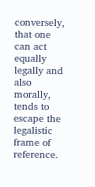conversely, that one can act equally legally and also morally, tends to escape the legalistic frame of reference.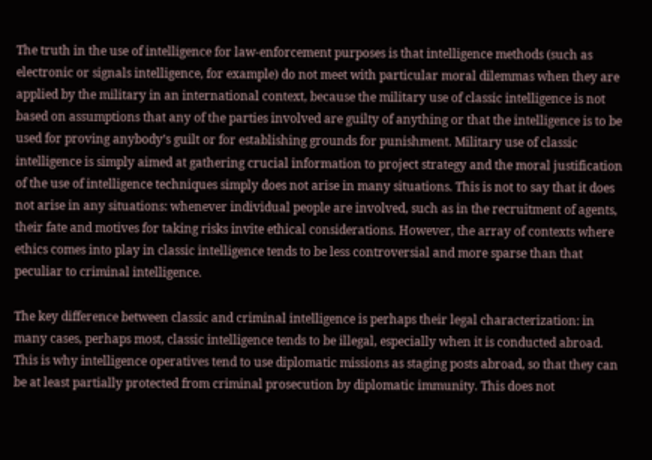The truth in the use of intelligence for law-enforcement purposes is that intelligence methods (such as electronic or signals intelligence, for example) do not meet with particular moral dilemmas when they are applied by the military in an international context, because the military use of classic intelligence is not based on assumptions that any of the parties involved are guilty of anything or that the intelligence is to be used for proving anybody’s guilt or for establishing grounds for punishment. Military use of classic intelligence is simply aimed at gathering crucial information to project strategy and the moral justification of the use of intelligence techniques simply does not arise in many situations. This is not to say that it does not arise in any situations: whenever individual people are involved, such as in the recruitment of agents, their fate and motives for taking risks invite ethical considerations. However, the array of contexts where ethics comes into play in classic intelligence tends to be less controversial and more sparse than that peculiar to criminal intelligence.

The key difference between classic and criminal intelligence is perhaps their legal characterization: in many cases, perhaps most, classic intelligence tends to be illegal, especially when it is conducted abroad. This is why intelligence operatives tend to use diplomatic missions as staging posts abroad, so that they can be at least partially protected from criminal prosecution by diplomatic immunity. This does not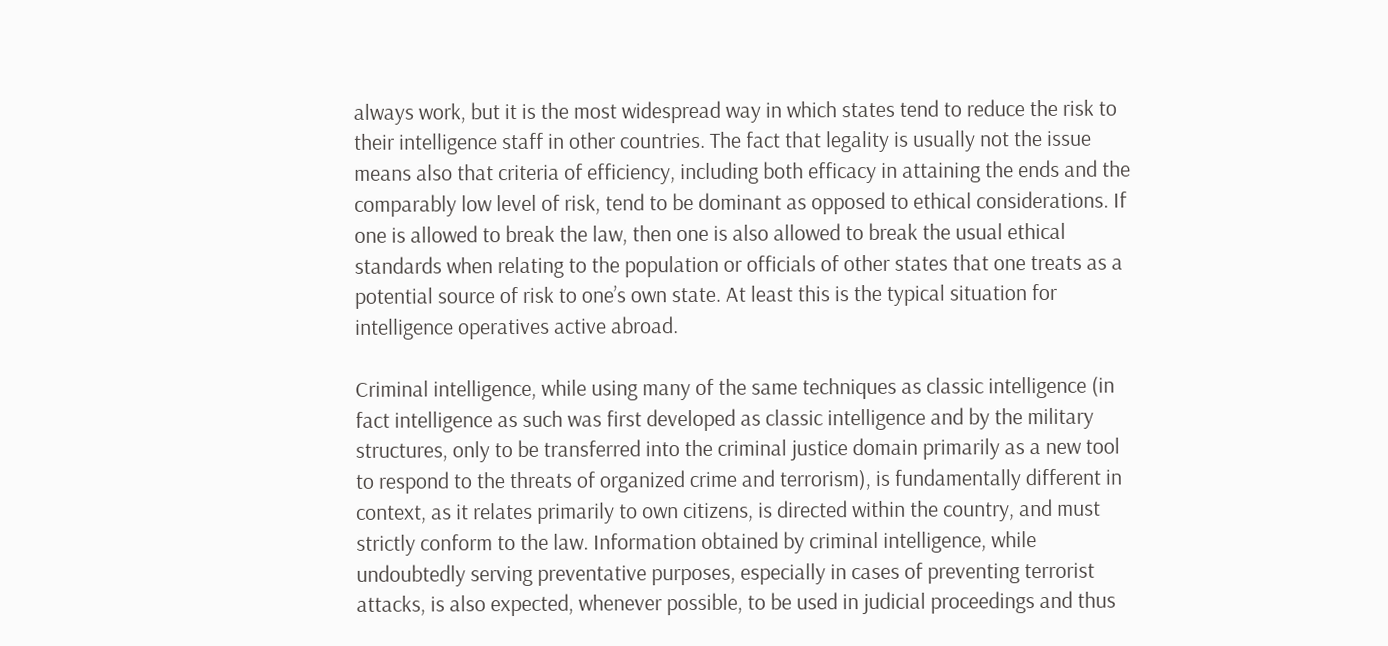always work, but it is the most widespread way in which states tend to reduce the risk to their intelligence staff in other countries. The fact that legality is usually not the issue means also that criteria of efficiency, including both efficacy in attaining the ends and the comparably low level of risk, tend to be dominant as opposed to ethical considerations. If one is allowed to break the law, then one is also allowed to break the usual ethical standards when relating to the population or officials of other states that one treats as a potential source of risk to one’s own state. At least this is the typical situation for intelligence operatives active abroad.

Criminal intelligence, while using many of the same techniques as classic intelligence (in fact intelligence as such was first developed as classic intelligence and by the military structures, only to be transferred into the criminal justice domain primarily as a new tool to respond to the threats of organized crime and terrorism), is fundamentally different in context, as it relates primarily to own citizens, is directed within the country, and must strictly conform to the law. Information obtained by criminal intelligence, while undoubtedly serving preventative purposes, especially in cases of preventing terrorist attacks, is also expected, whenever possible, to be used in judicial proceedings and thus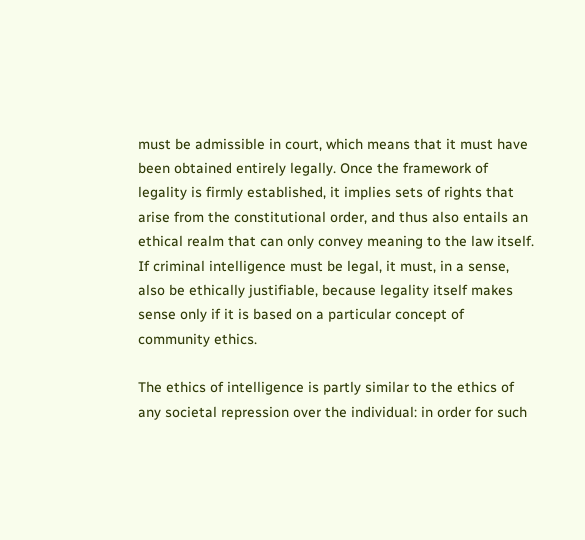must be admissible in court, which means that it must have been obtained entirely legally. Once the framework of legality is firmly established, it implies sets of rights that arise from the constitutional order, and thus also entails an ethical realm that can only convey meaning to the law itself. If criminal intelligence must be legal, it must, in a sense, also be ethically justifiable, because legality itself makes sense only if it is based on a particular concept of community ethics.

The ethics of intelligence is partly similar to the ethics of any societal repression over the individual: in order for such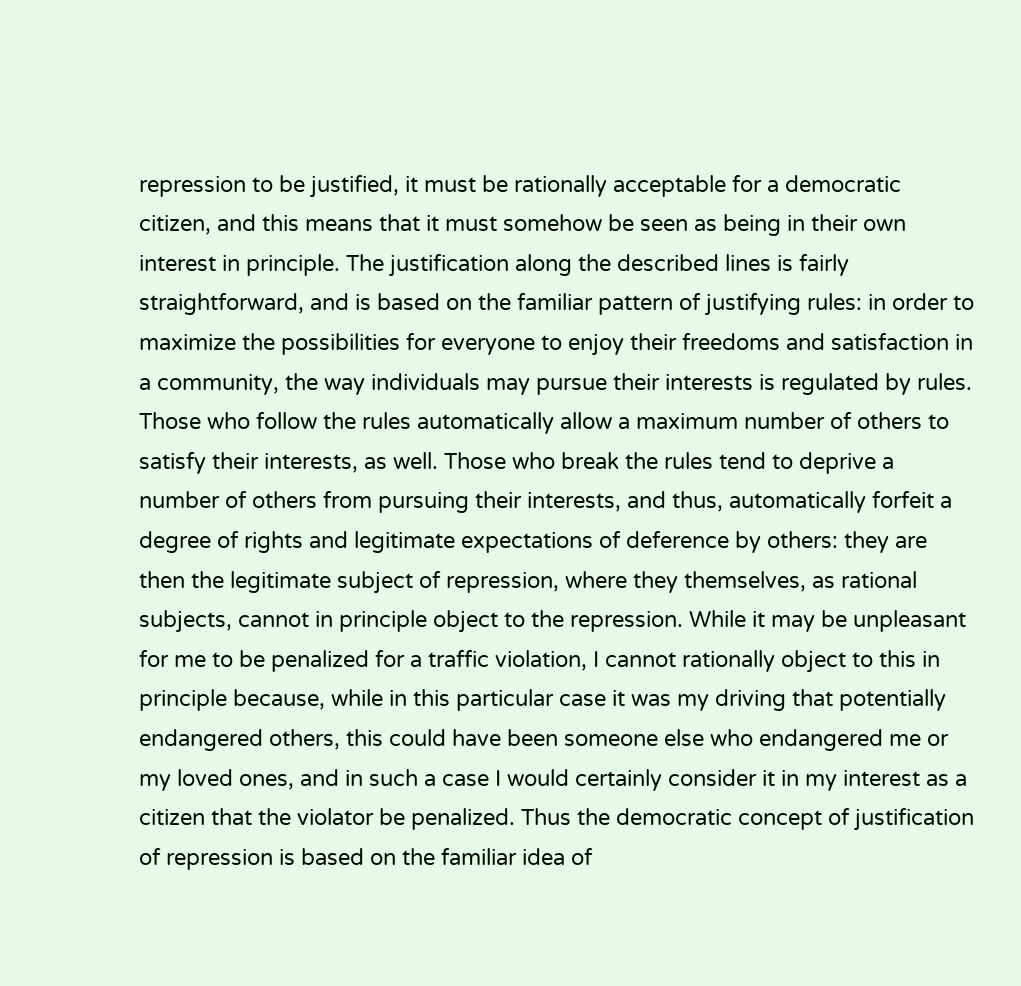repression to be justified, it must be rationally acceptable for a democratic citizen, and this means that it must somehow be seen as being in their own interest in principle. The justification along the described lines is fairly straightforward, and is based on the familiar pattern of justifying rules: in order to maximize the possibilities for everyone to enjoy their freedoms and satisfaction in a community, the way individuals may pursue their interests is regulated by rules. Those who follow the rules automatically allow a maximum number of others to satisfy their interests, as well. Those who break the rules tend to deprive a number of others from pursuing their interests, and thus, automatically forfeit a degree of rights and legitimate expectations of deference by others: they are then the legitimate subject of repression, where they themselves, as rational subjects, cannot in principle object to the repression. While it may be unpleasant for me to be penalized for a traffic violation, I cannot rationally object to this in principle because, while in this particular case it was my driving that potentially endangered others, this could have been someone else who endangered me or my loved ones, and in such a case I would certainly consider it in my interest as a citizen that the violator be penalized. Thus the democratic concept of justification of repression is based on the familiar idea of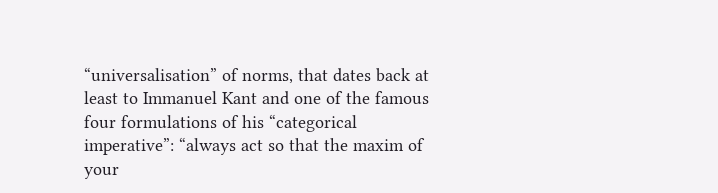“universalisation” of norms, that dates back at least to Immanuel Kant and one of the famous four formulations of his “categorical imperative”: “always act so that the maxim of your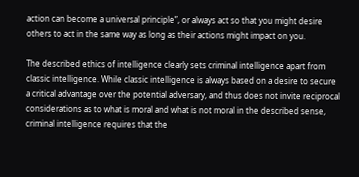action can become a universal principle”, or always act so that you might desire others to act in the same way as long as their actions might impact on you.

The described ethics of intelligence clearly sets criminal intelligence apart from classic intelligence. While classic intelligence is always based on a desire to secure a critical advantage over the potential adversary, and thus does not invite reciprocal considerations as to what is moral and what is not moral in the described sense, criminal intelligence requires that the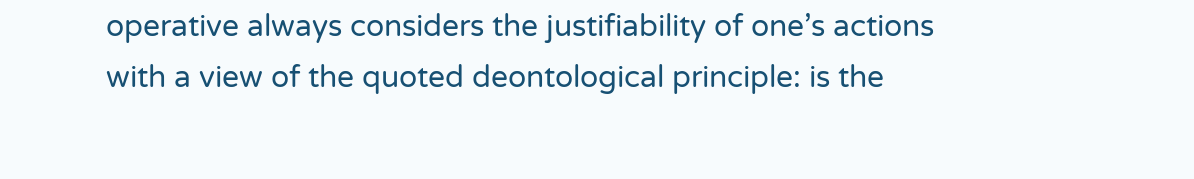operative always considers the justifiability of one’s actions with a view of the quoted deontological principle: is the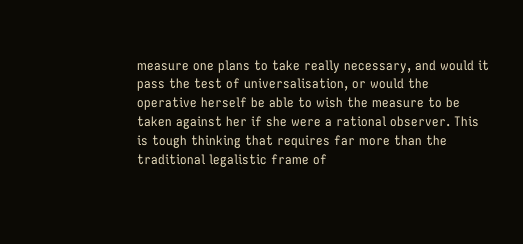measure one plans to take really necessary, and would it pass the test of universalisation, or would the operative herself be able to wish the measure to be taken against her if she were a rational observer. This is tough thinking that requires far more than the traditional legalistic frame of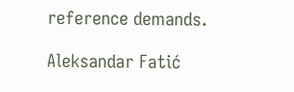reference demands.

Aleksandar Fatić